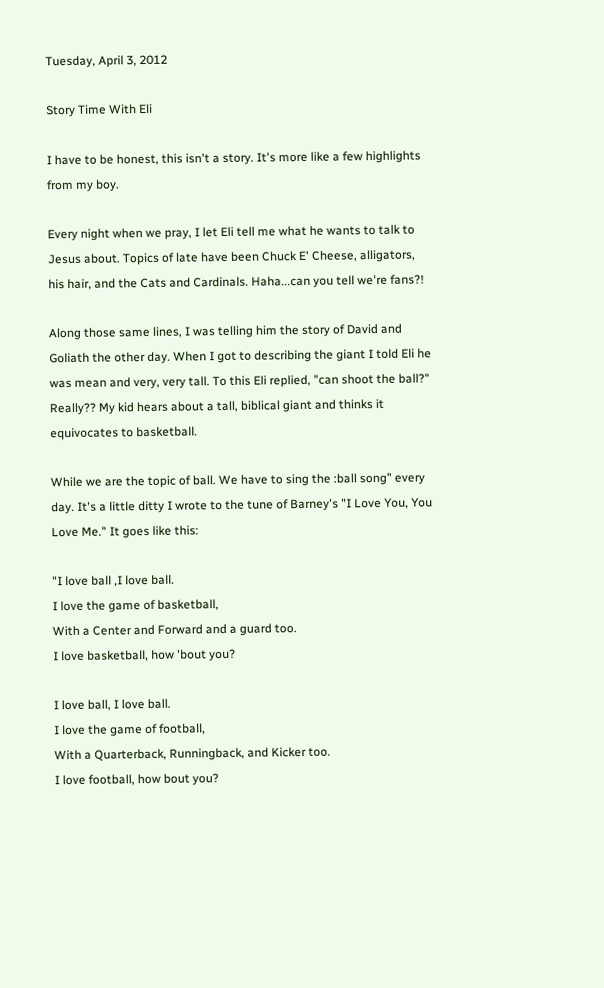Tuesday, April 3, 2012

Story Time With Eli

I have to be honest, this isn't a story. It's more like a few highlights from my boy.

Every night when we pray, I let Eli tell me what he wants to talk to Jesus about. Topics of late have been Chuck E' Cheese, alligators, his hair, and the Cats and Cardinals. Haha...can you tell we're fans?!

Along those same lines, I was telling him the story of David and Goliath the other day. When I got to describing the giant I told Eli he was mean and very, very tall. To this Eli replied, "can shoot the ball?" Really?? My kid hears about a tall, biblical giant and thinks it equivocates to basketball.

While we are the topic of ball. We have to sing the :ball song" every day. It's a little ditty I wrote to the tune of Barney's "I Love You, You Love Me." It goes like this:

"I love ball ,I love ball.
I love the game of basketball,
With a Center and Forward and a guard too.
I love basketball, how 'bout you?

I love ball, I love ball.
I love the game of football,
With a Quarterback, Runningback, and Kicker too.
I love football, how bout you?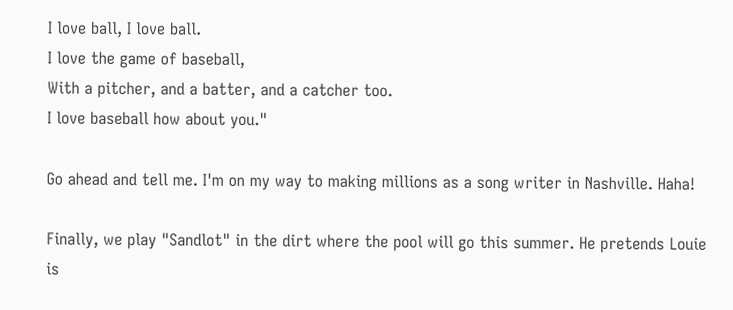I love ball, I love ball.
I love the game of baseball,
With a pitcher, and a batter, and a catcher too.
I love baseball how about you."

Go ahead and tell me. I'm on my way to making millions as a song writer in Nashville. Haha!

Finally, we play "Sandlot" in the dirt where the pool will go this summer. He pretends Louie is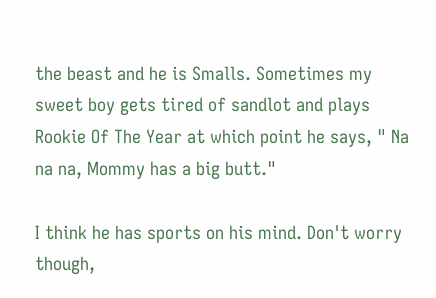the beast and he is Smalls. Sometimes my sweet boy gets tired of sandlot and plays Rookie Of The Year at which point he says, " Na na na, Mommy has a big butt."

I think he has sports on his mind. Don't worry though,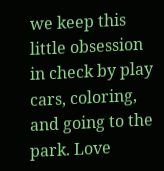we keep this little obsession in check by play cars, coloring, and going to the park. Love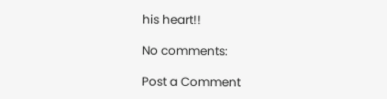his heart!!

No comments:

Post a Comment